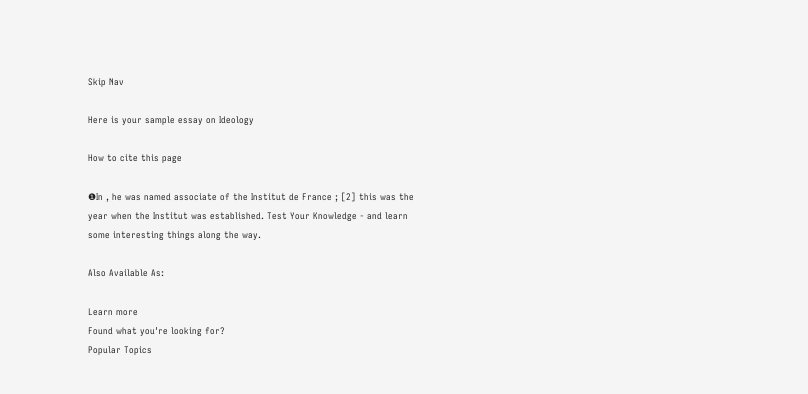Skip Nav

Here is your sample essay on Ideology

How to cite this page

❶In , he was named associate of the Institut de France ; [2] this was the year when the Institut was established. Test Your Knowledge - and learn some interesting things along the way.

Also Available As:

Learn more
Found what you're looking for?
Popular Topics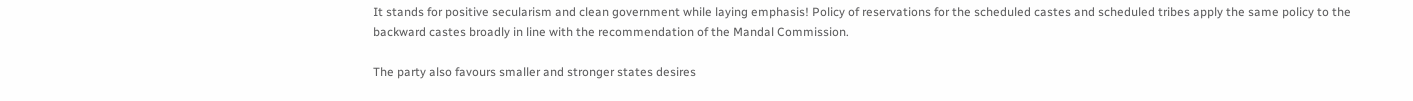It stands for positive secularism and clean government while laying emphasis! Policy of reservations for the scheduled castes and scheduled tribes apply the same policy to the backward castes broadly in line with the recommendation of the Mandal Commission.

The party also favours smaller and stronger states desires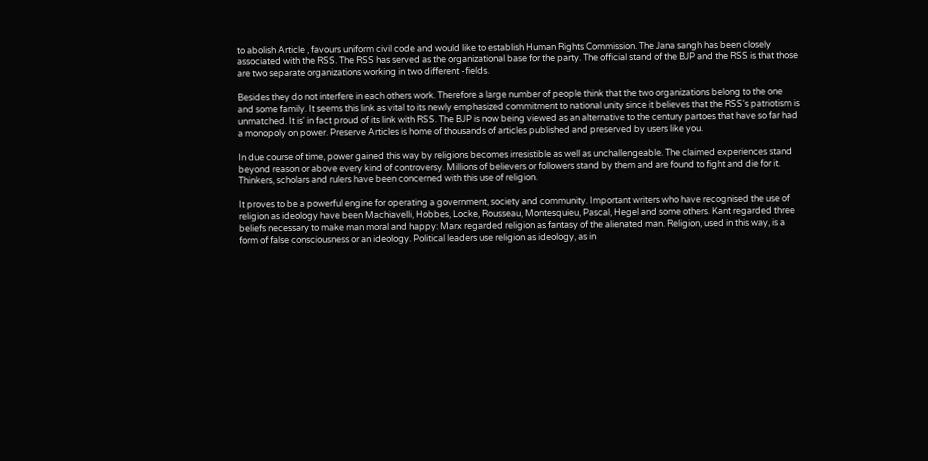to abolish Article , favours uniform civil code and would like to establish Human Rights Commission. The Jana sangh has been closely associated with the RSS. The RSS has served as the organizational base for the party. The official stand of the BJP and the RSS is that those are two separate organizations working in two different -fields.

Besides they do not interfere in each others work. Therefore a large number of people think that the two organizations belong to the one and some family. It seems this link as vital to its newly emphasized commitment to national unity since it believes that the RSS's patriotism is unmatched. It is' in fact proud of its link with RSS. The BJP is now being viewed as an alternative to the century partoes that have so far had a monopoly on power. Preserve Articles is home of thousands of articles published and preserved by users like you.

In due course of time, power gained this way by religions becomes irresistible as well as unchallengeable. The claimed experiences stand beyond reason or above every kind of controversy. Millions of believers or followers stand by them and are found to fight and die for it. Thinkers, scholars and rulers have been concerned with this use of religion.

It proves to be a powerful engine for operating a government, society and community. Important writers who have recognised the use of religion as ideology have been Machiavelli, Hobbes, Locke, Rousseau, Montesquieu, Pascal, Hegel and some others. Kant regarded three beliefs necessary to make man moral and happy: Marx regarded religion as fantasy of the alienated man. Religion, used in this way, is a form of false consciousness or an ideology. Political leaders use religion as ideology, as in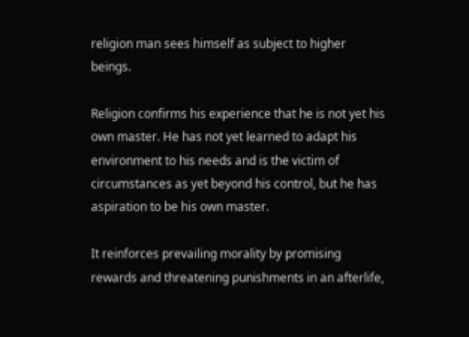religion man sees himself as subject to higher beings.

Religion confirms his experience that he is not yet his own master. He has not yet learned to adapt his environment to his needs and is the victim of circumstances as yet beyond his control, but he has aspiration to be his own master.

It reinforces prevailing morality by promising rewards and threatening punishments in an afterlife,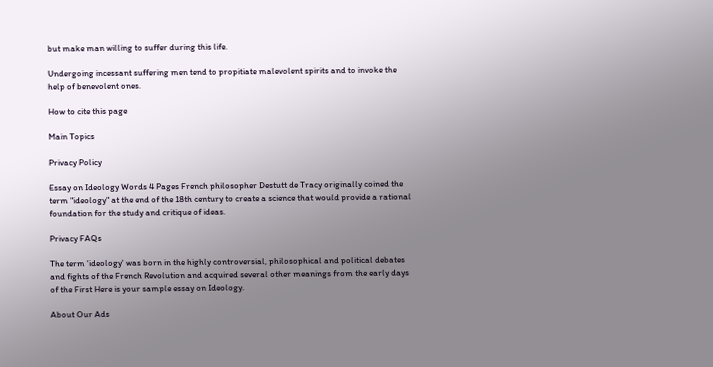but make man willing to suffer during this life.

Undergoing incessant suffering men tend to propitiate malevolent spirits and to invoke the help of benevolent ones.

How to cite this page

Main Topics

Privacy Policy

Essay on Ideology Words 4 Pages French philosopher Destutt de Tracy originally coined the term "ideology" at the end of the 18th century to create a science that would provide a rational foundation for the study and critique of ideas.

Privacy FAQs

The term 'ideology' was born in the highly controversial, philosophical and political debates and fights of the French Revolution and acquired several other meanings from the early days of the First Here is your sample essay on Ideology.

About Our Ads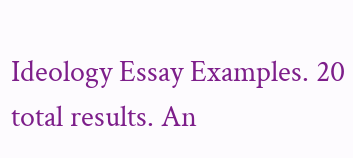Ideology Essay Examples. 20 total results. An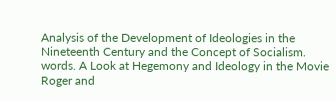Analysis of the Development of Ideologies in the Nineteenth Century and the Concept of Socialism. words. A Look at Hegemony and Ideology in the Movie Roger and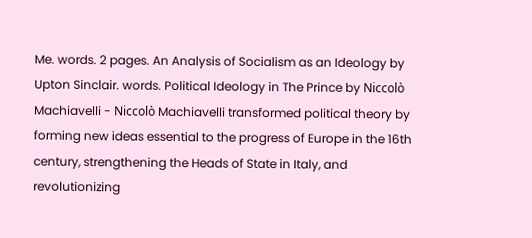Me. words. 2 pages. An Analysis of Socialism as an Ideology by Upton Sinclair. words. Political Ideology in The Prince by Niccolò Machiavelli - Niccolò Machiavelli transformed political theory by forming new ideas essential to the progress of Europe in the 16th century, strengthening the Heads of State in Italy, and revolutionizing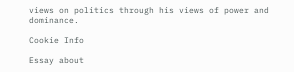views on politics through his views of power and dominance.

Cookie Info

Essay about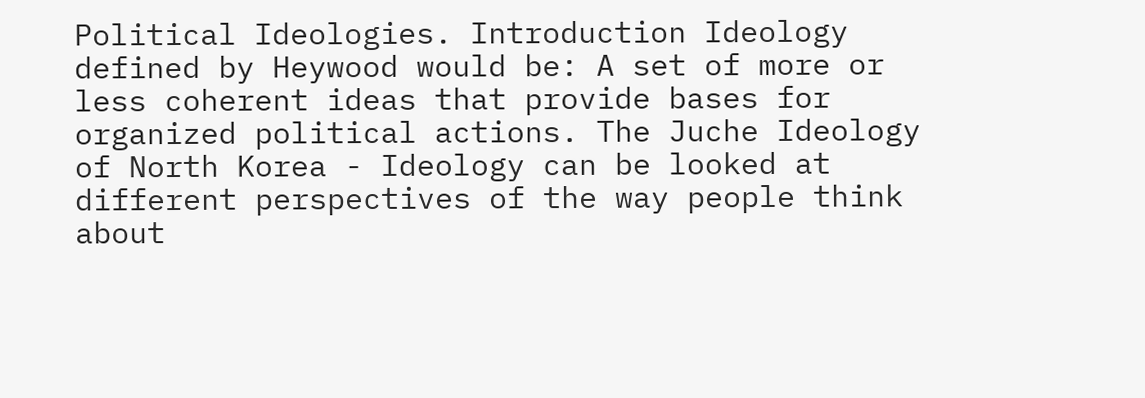Political Ideologies. Introduction Ideology defined by Heywood would be: A set of more or less coherent ideas that provide bases for organized political actions. The Juche Ideology of North Korea - Ideology can be looked at different perspectives of the way people think about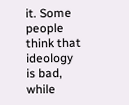it. Some people think that ideology is bad, while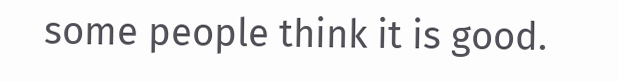some people think it is good.